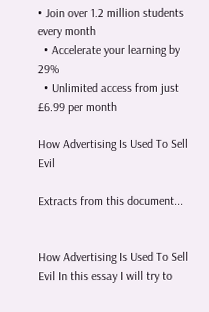• Join over 1.2 million students every month
  • Accelerate your learning by 29%
  • Unlimited access from just £6.99 per month

How Advertising Is Used To Sell Evil

Extracts from this document...


How Advertising Is Used To Sell Evil In this essay I will try to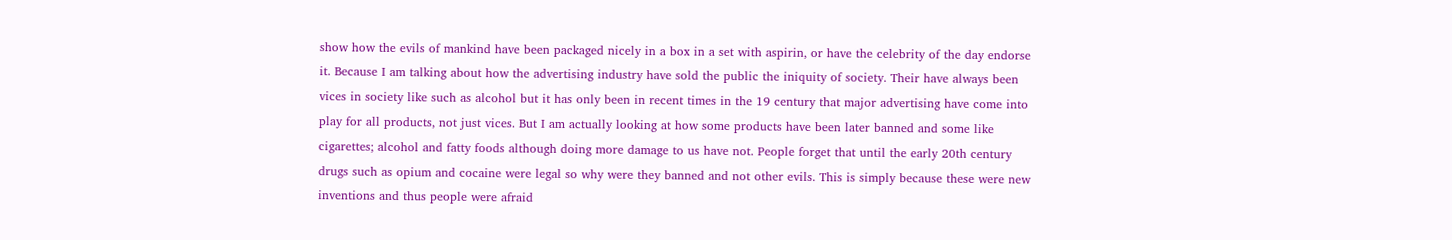show how the evils of mankind have been packaged nicely in a box in a set with aspirin, or have the celebrity of the day endorse it. Because I am talking about how the advertising industry have sold the public the iniquity of society. Their have always been vices in society like such as alcohol but it has only been in recent times in the 19 century that major advertising have come into play for all products, not just vices. But I am actually looking at how some products have been later banned and some like cigarettes; alcohol and fatty foods although doing more damage to us have not. People forget that until the early 20th century drugs such as opium and cocaine were legal so why were they banned and not other evils. This is simply because these were new inventions and thus people were afraid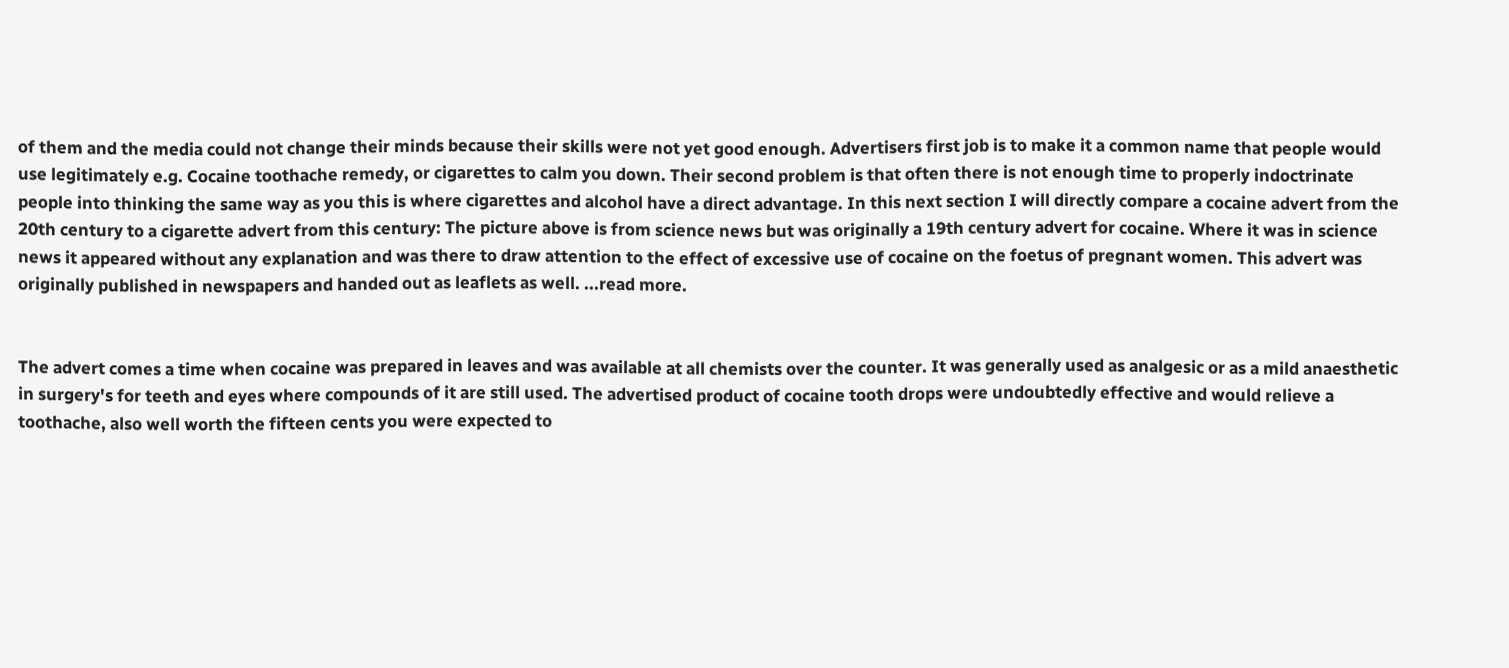of them and the media could not change their minds because their skills were not yet good enough. Advertisers first job is to make it a common name that people would use legitimately e.g. Cocaine toothache remedy, or cigarettes to calm you down. Their second problem is that often there is not enough time to properly indoctrinate people into thinking the same way as you this is where cigarettes and alcohol have a direct advantage. In this next section I will directly compare a cocaine advert from the 20th century to a cigarette advert from this century: The picture above is from science news but was originally a 19th century advert for cocaine. Where it was in science news it appeared without any explanation and was there to draw attention to the effect of excessive use of cocaine on the foetus of pregnant women. This advert was originally published in newspapers and handed out as leaflets as well. ...read more.


The advert comes a time when cocaine was prepared in leaves and was available at all chemists over the counter. It was generally used as analgesic or as a mild anaesthetic in surgery's for teeth and eyes where compounds of it are still used. The advertised product of cocaine tooth drops were undoubtedly effective and would relieve a toothache, also well worth the fifteen cents you were expected to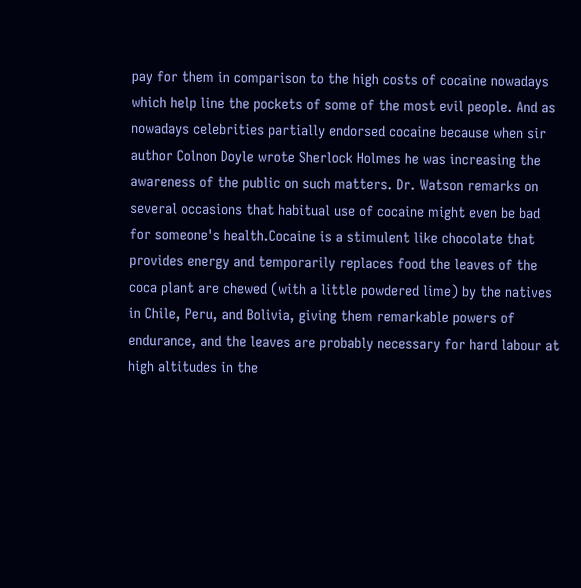pay for them in comparison to the high costs of cocaine nowadays which help line the pockets of some of the most evil people. And as nowadays celebrities partially endorsed cocaine because when sir author Colnon Doyle wrote Sherlock Holmes he was increasing the awareness of the public on such matters. Dr. Watson remarks on several occasions that habitual use of cocaine might even be bad for someone's health.Cocaine is a stimulent like chocolate that provides energy and temporarily replaces food the leaves of the coca plant are chewed (with a little powdered lime) by the natives in Chile, Peru, and Bolivia, giving them remarkable powers of endurance, and the leaves are probably necessary for hard labour at high altitudes in the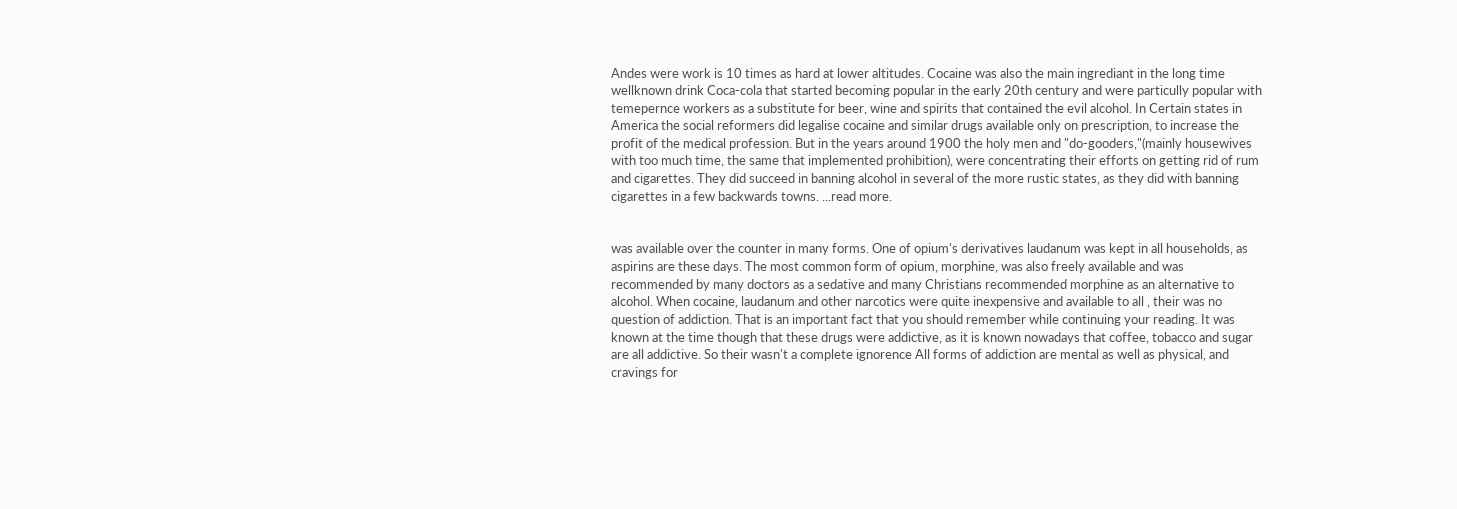Andes were work is 10 times as hard at lower altitudes. Cocaine was also the main ingrediant in the long time wellknown drink Coca-cola that started becoming popular in the early 20th century and were particully popular with temepernce workers as a substitute for beer, wine and spirits that contained the evil alcohol. In Certain states in America the social reformers did legalise cocaine and similar drugs available only on prescription, to increase the profit of the medical profession. But in the years around 1900 the holy men and "do-gooders,"(mainly housewives with too much time, the same that implemented prohibition), were concentrating their efforts on getting rid of rum and cigarettes. They did succeed in banning alcohol in several of the more rustic states, as they did with banning cigarettes in a few backwards towns. ...read more.


was available over the counter in many forms. One of opium's derivatives laudanum was kept in all households, as aspirins are these days. The most common form of opium, morphine, was also freely available and was recommended by many doctors as a sedative and many Christians recommended morphine as an alternative to alcohol. When cocaine, laudanum and other narcotics were quite inexpensive and available to all , their was no question of addiction. That is an important fact that you should remember while continuing your reading. It was known at the time though that these drugs were addictive, as it is known nowadays that coffee, tobacco and sugar are all addictive. So their wasn't a complete ignorence All forms of addiction are mental as well as physical, and cravings for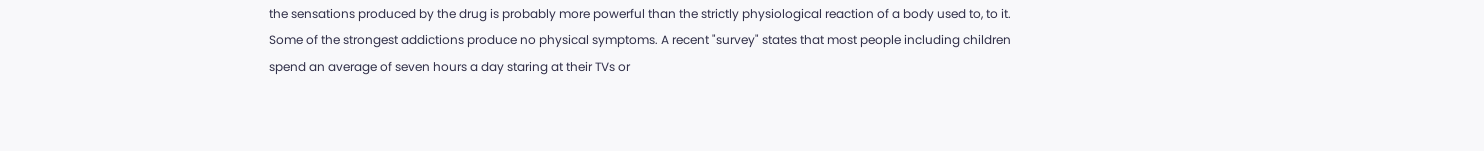the sensations produced by the drug is probably more powerful than the strictly physiological reaction of a body used to, to it. Some of the strongest addictions produce no physical symptoms. A recent "survey" states that most people including children spend an average of seven hours a day staring at their TVs or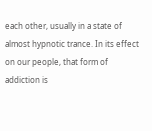each other, usually in a state of almost hypnotic trance. In its effect on our people, that form of addiction is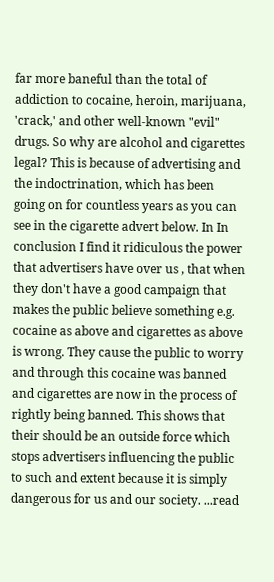far more baneful than the total of addiction to cocaine, heroin, marijuana, 'crack,' and other well-known "evil" drugs. So why are alcohol and cigarettes legal? This is because of advertising and the indoctrination, which has been going on for countless years as you can see in the cigarette advert below. In In conclusion I find it ridiculous the power that advertisers have over us , that when they don't have a good campaign that makes the public believe something e.g. cocaine as above and cigarettes as above is wrong. They cause the public to worry and through this cocaine was banned and cigarettes are now in the process of rightly being banned. This shows that their should be an outside force which stops advertisers influencing the public to such and extent because it is simply dangerous for us and our society. ...read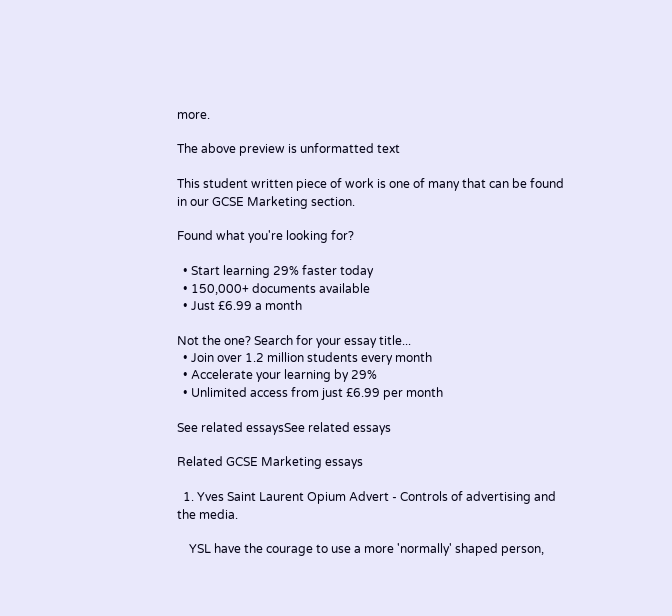more.

The above preview is unformatted text

This student written piece of work is one of many that can be found in our GCSE Marketing section.

Found what you're looking for?

  • Start learning 29% faster today
  • 150,000+ documents available
  • Just £6.99 a month

Not the one? Search for your essay title...
  • Join over 1.2 million students every month
  • Accelerate your learning by 29%
  • Unlimited access from just £6.99 per month

See related essaysSee related essays

Related GCSE Marketing essays

  1. Yves Saint Laurent Opium Advert - Controls of advertising and the media.

    YSL have the courage to use a more 'normally' shaped person,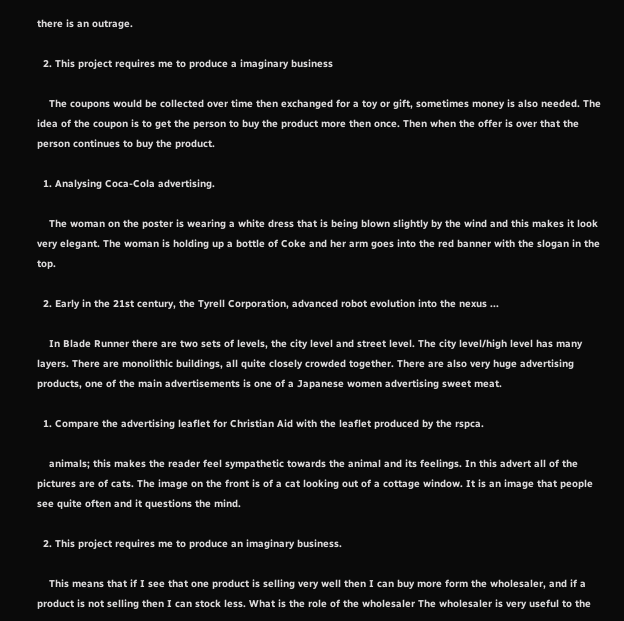there is an outrage.

  2. This project requires me to produce a imaginary business

    The coupons would be collected over time then exchanged for a toy or gift, sometimes money is also needed. The idea of the coupon is to get the person to buy the product more then once. Then when the offer is over that the person continues to buy the product.

  1. Analysing Coca-Cola advertising.

    The woman on the poster is wearing a white dress that is being blown slightly by the wind and this makes it look very elegant. The woman is holding up a bottle of Coke and her arm goes into the red banner with the slogan in the top.

  2. Early in the 21st century, the Tyrell Corporation, advanced robot evolution into the nexus ...

    In Blade Runner there are two sets of levels, the city level and street level. The city level/high level has many layers. There are monolithic buildings, all quite closely crowded together. There are also very huge advertising products, one of the main advertisements is one of a Japanese women advertising sweet meat.

  1. Compare the advertising leaflet for Christian Aid with the leaflet produced by the rspca.

    animals; this makes the reader feel sympathetic towards the animal and its feelings. In this advert all of the pictures are of cats. The image on the front is of a cat looking out of a cottage window. It is an image that people see quite often and it questions the mind.

  2. This project requires me to produce an imaginary business.

    This means that if I see that one product is selling very well then I can buy more form the wholesaler, and if a product is not selling then I can stock less. What is the role of the wholesaler The wholesaler is very useful to the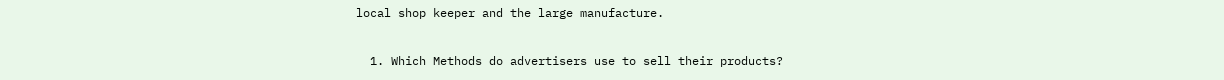local shop keeper and the large manufacture.

  1. Which Methods do advertisers use to sell their products?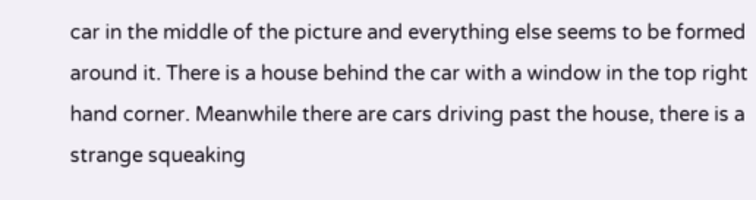car in the middle of the picture and everything else seems to be formed around it. There is a house behind the car with a window in the top right hand corner. Meanwhile there are cars driving past the house, there is a strange squeaking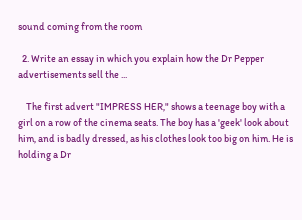sound coming from the room

  2. Write an essay in which you explain how the Dr Pepper advertisements sell the ...

    The first advert "IMPRESS HER," shows a teenage boy with a girl on a row of the cinema seats. The boy has a 'geek' look about him, and is badly dressed, as his clothes look too big on him. He is holding a Dr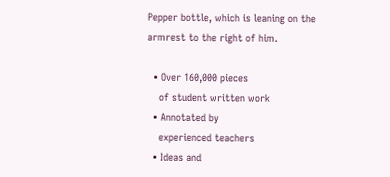Pepper bottle, which is leaning on the armrest to the right of him.

  • Over 160,000 pieces
    of student written work
  • Annotated by
    experienced teachers
  • Ideas and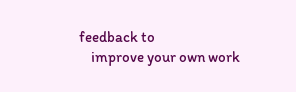feedback to
    improve your own work